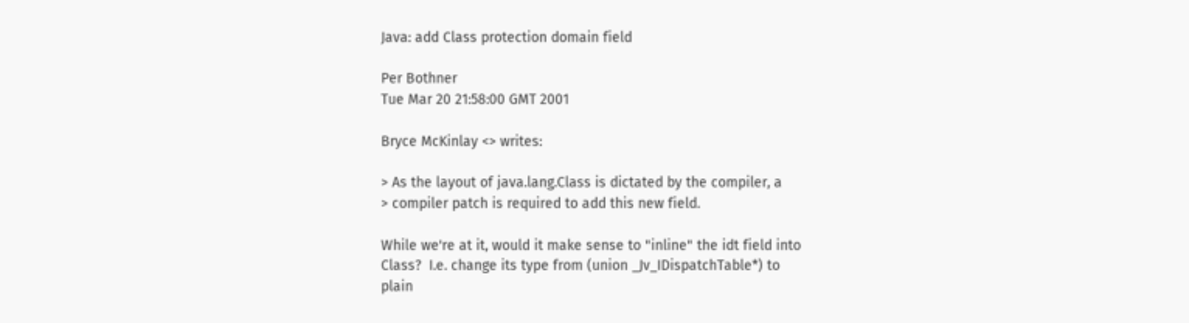Java: add Class protection domain field

Per Bothner
Tue Mar 20 21:58:00 GMT 2001

Bryce McKinlay <> writes:

> As the layout of java.lang.Class is dictated by the compiler, a
> compiler patch is required to add this new field.

While we're at it, would it make sense to "inline" the idt field into
Class?  I.e. change its type from (union _Jv_IDispatchTable*) to
plain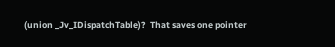(union _Jv_IDispatchTable)?  That saves one pointer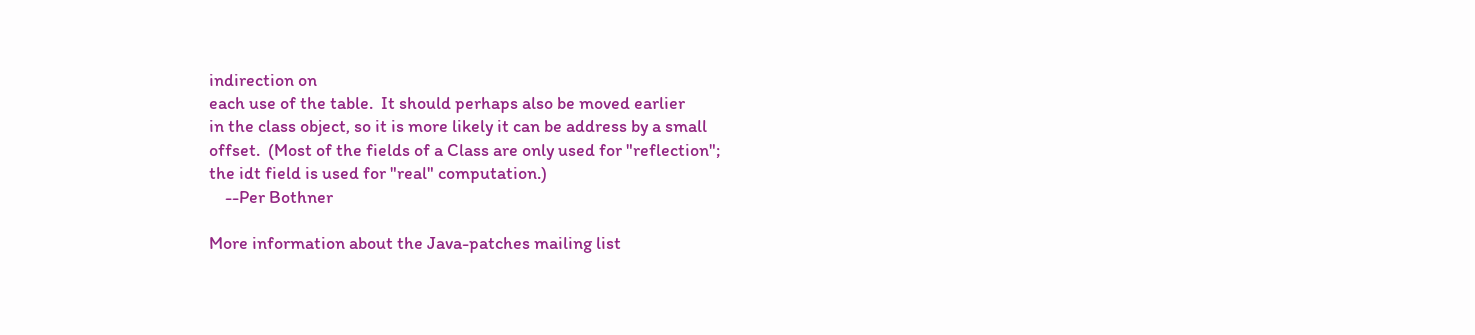indirection on
each use of the table.  It should perhaps also be moved earlier
in the class object, so it is more likely it can be address by a small
offset.  (Most of the fields of a Class are only used for "reflection";
the idt field is used for "real" computation.)
    --Per Bothner

More information about the Java-patches mailing list